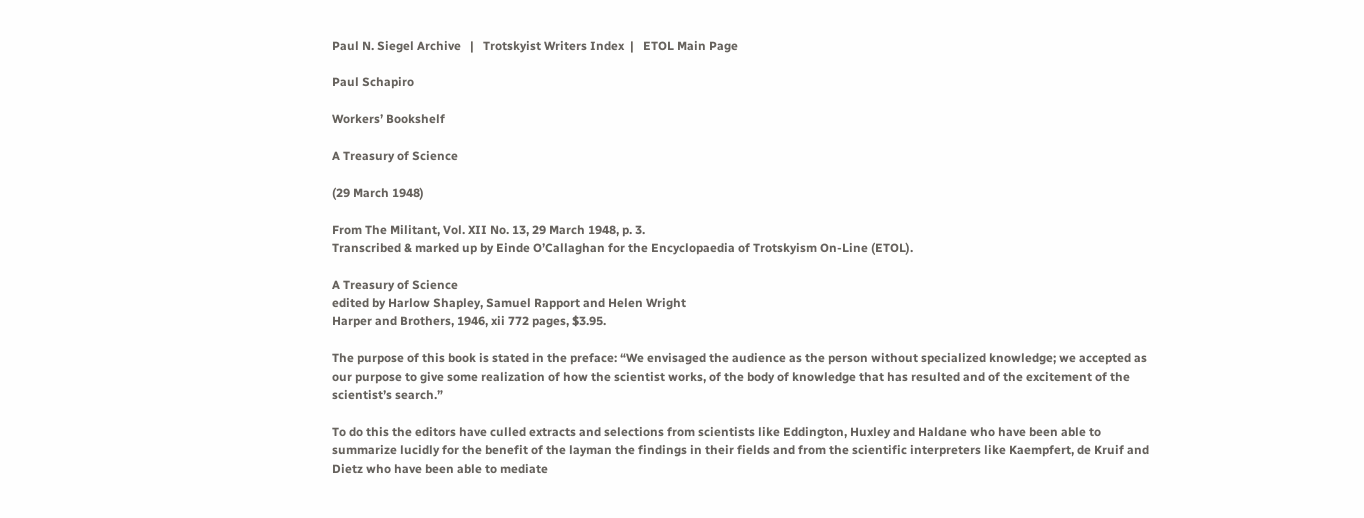Paul N. Siegel Archive   |   Trotskyist Writers Index  |   ETOL Main Page

Paul Schapiro

Workers’ Bookshelf

A Treasury of Science

(29 March 1948)

From The Militant, Vol. XII No. 13, 29 March 1948, p. 3.
Transcribed & marked up by Einde O’Callaghan for the Encyclopaedia of Trotskyism On-Line (ETOL).

A Treasury of Science
edited by Harlow Shapley, Samuel Rapport and Helen Wright
Harper and Brothers, 1946, xii 772 pages, $3.95.

The purpose of this book is stated in the preface: “We envisaged the audience as the person without specialized knowledge; we accepted as our purpose to give some realization of how the scientist works, of the body of knowledge that has resulted and of the excitement of the scientist’s search.”

To do this the editors have culled extracts and selections from scientists like Eddington, Huxley and Haldane who have been able to summarize lucidly for the benefit of the layman the findings in their fields and from the scientific interpreters like Kaempfert, de Kruif and Dietz who have been able to mediate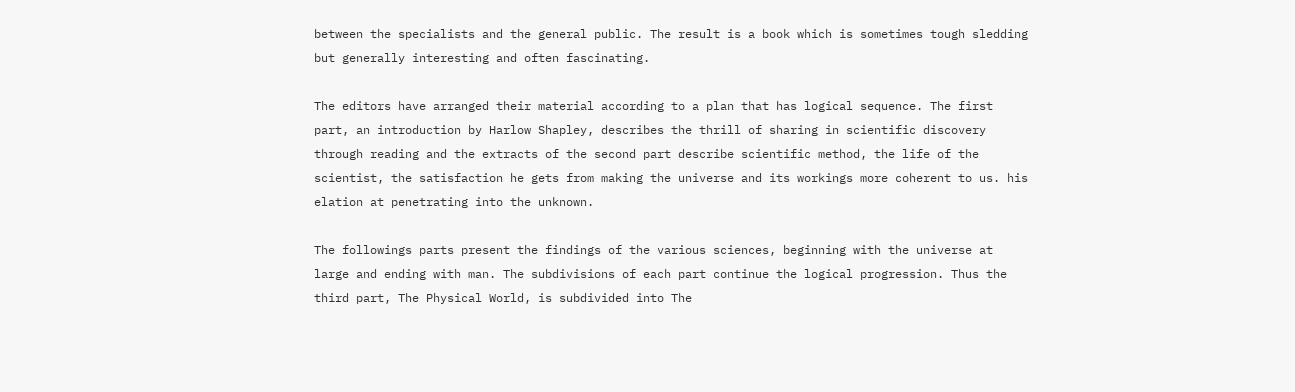between the specialists and the general public. The result is a book which is sometimes tough sledding but generally interesting and often fascinating.

The editors have arranged their material according to a plan that has logical sequence. The first part, an introduction by Harlow Shapley, describes the thrill of sharing in scientific discovery through reading and the extracts of the second part describe scientific method, the life of the scientist, the satisfaction he gets from making the universe and its workings more coherent to us. his elation at penetrating into the unknown.

The followings parts present the findings of the various sciences, beginning with the universe at large and ending with man. The subdivisions of each part continue the logical progression. Thus the third part, The Physical World, is subdivided into The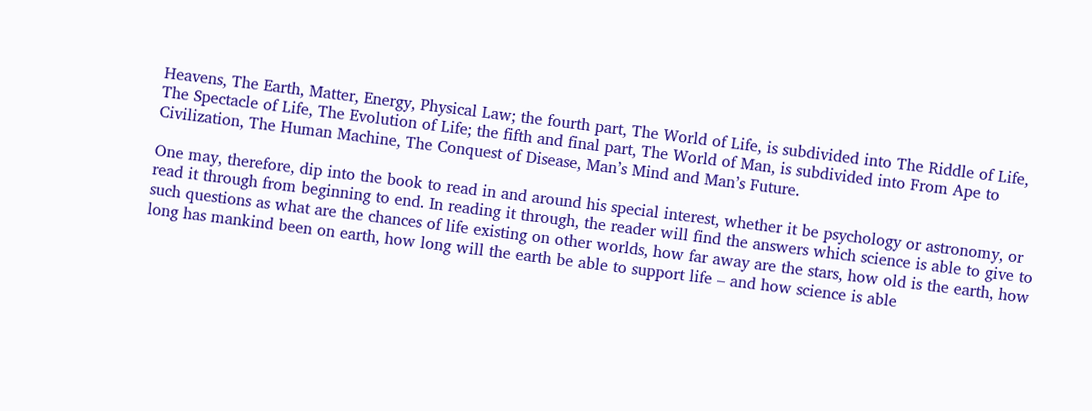Heavens, The Earth, Matter, Energy, Physical Law; the fourth part, The World of Life, is subdivided into The Riddle of Life, The Spectacle of Life, The Evolution of Life; the fifth and final part, The World of Man, is subdivided into From Ape to Civilization, The Human Machine, The Conquest of Disease, Man’s Mind and Man’s Future.

One may, therefore, dip into the book to read in and around his special interest, whether it be psychology or astronomy, or read it through from beginning to end. In reading it through, the reader will find the answers which science is able to give to such questions as what are the chances of life existing on other worlds, how far away are the stars, how old is the earth, how long has mankind been on earth, how long will the earth be able to support life – and how science is able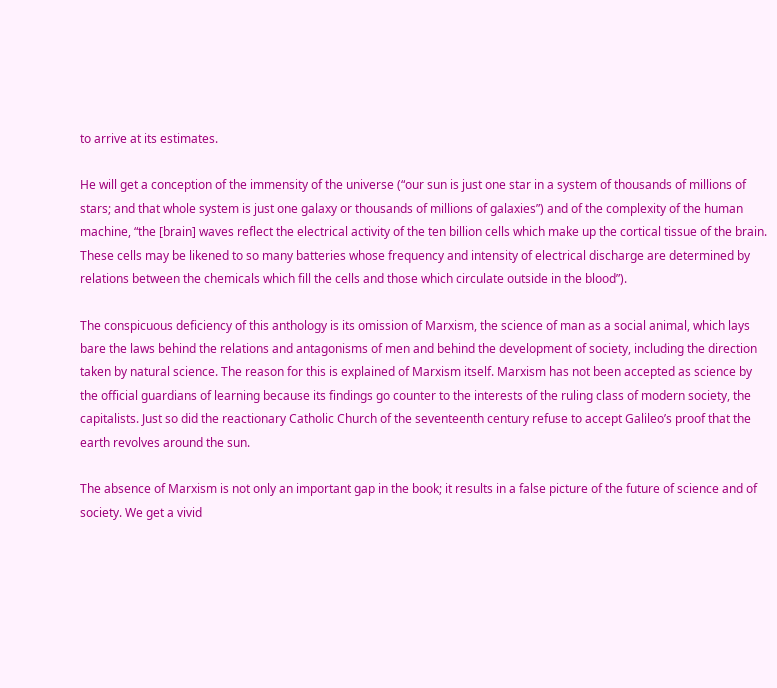to arrive at its estimates.

He will get a conception of the immensity of the universe (“our sun is just one star in a system of thousands of millions of stars; and that whole system is just one galaxy or thousands of millions of galaxies”) and of the complexity of the human machine, “the [brain] waves reflect the electrical activity of the ten billion cells which make up the cortical tissue of the brain. These cells may be likened to so many batteries whose frequency and intensity of electrical discharge are determined by relations between the chemicals which fill the cells and those which circulate outside in the blood”).

The conspicuous deficiency of this anthology is its omission of Marxism, the science of man as a social animal, which lays bare the laws behind the relations and antagonisms of men and behind the development of society, including the direction taken by natural science. The reason for this is explained of Marxism itself. Marxism has not been accepted as science by the official guardians of learning because its findings go counter to the interests of the ruling class of modern society, the capitalists. Just so did the reactionary Catholic Church of the seventeenth century refuse to accept Galileo’s proof that the earth revolves around the sun.

The absence of Marxism is not only an important gap in the book; it results in a false picture of the future of science and of society. We get a vivid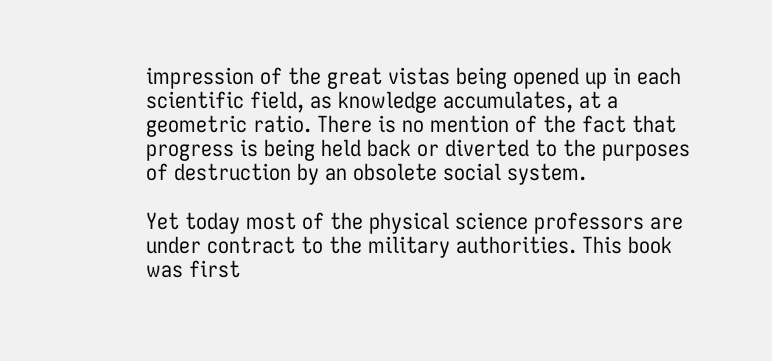impression of the great vistas being opened up in each scientific field, as knowledge accumulates, at a geometric ratio. There is no mention of the fact that progress is being held back or diverted to the purposes of destruction by an obsolete social system.

Yet today most of the physical science professors are under contract to the military authorities. This book was first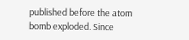published before the atom bomb exploded. Since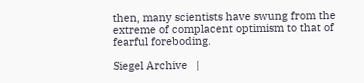then, many scientists have swung from the extreme of complacent optimism to that of fearful foreboding.

Siegel Archive   |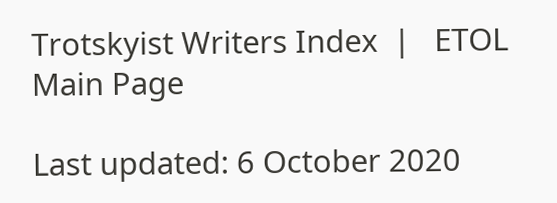Trotskyist Writers Index  |   ETOL Main Page

Last updated: 6 October 2020